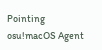Pointing osu!macOS Agent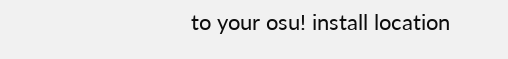to your osu! install location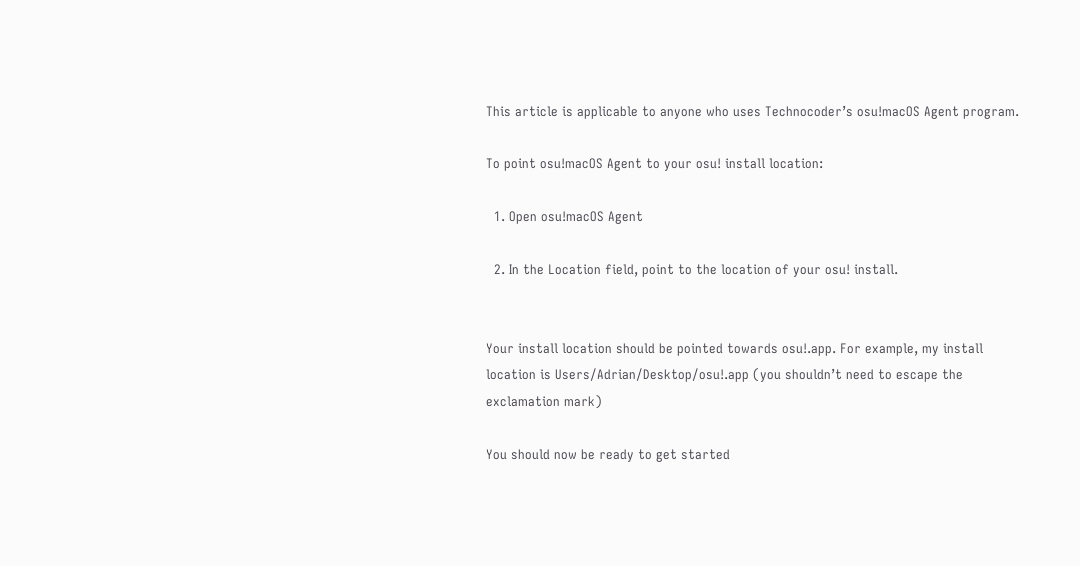This article is applicable to anyone who uses Technocoder’s osu!macOS Agent program.

To point osu!macOS Agent to your osu! install location:

  1. Open osu!macOS Agent

  2. In the Location field, point to the location of your osu! install.


Your install location should be pointed towards osu!.app. For example, my install location is Users/Adrian/Desktop/osu!.app (you shouldn’t need to escape the exclamation mark)

You should now be ready to get started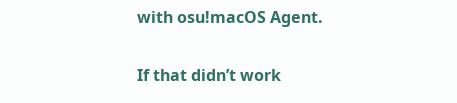with osu!macOS Agent.

If that didn’t work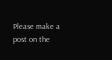Please make a post on the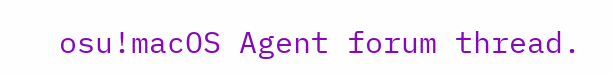osu!macOS Agent forum thread.